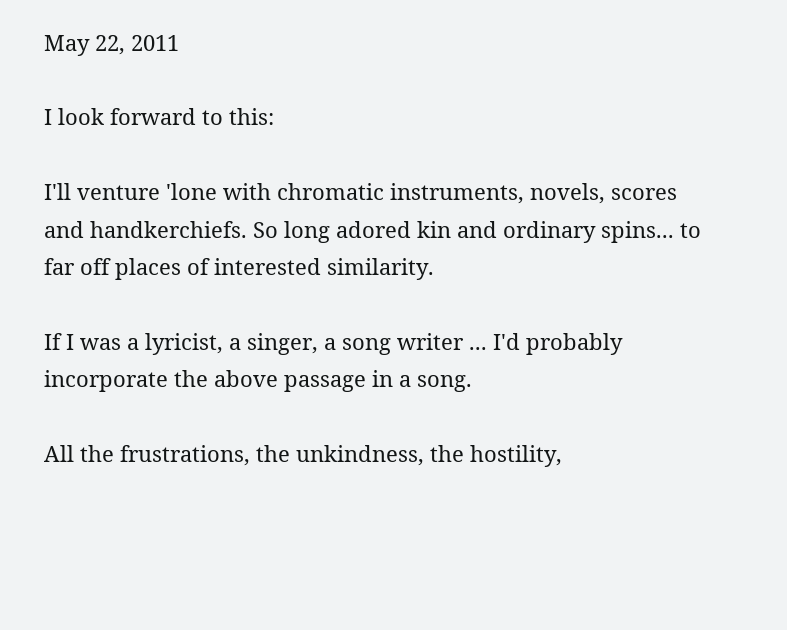May 22, 2011

I look forward to this:

I'll venture 'lone with chromatic instruments, novels, scores and handkerchiefs. So long adored kin and ordinary spins... to far off places of interested similarity.

If I was a lyricist, a singer, a song writer ... I'd probably incorporate the above passage in a song.

All the frustrations, the unkindness, the hostility,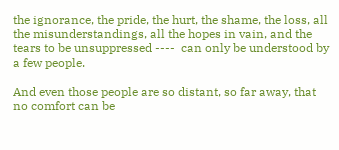the ignorance, the pride, the hurt, the shame, the loss, all the misunderstandings, all the hopes in vain, and the tears to be unsuppressed ----  can only be understood by a few people.

And even those people are so distant, so far away, that no comfort can be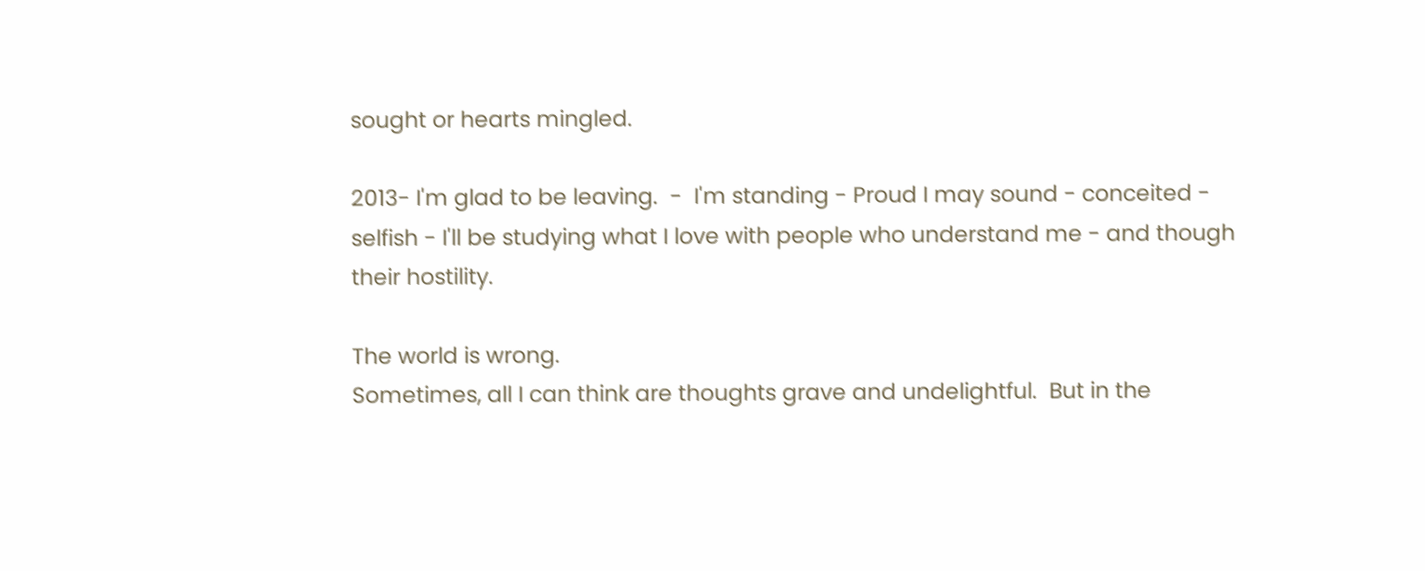sought or hearts mingled.

2013- I'm glad to be leaving.  -  I'm standing - Proud I may sound - conceited - selfish - I'll be studying what I love with people who understand me - and though their hostility.

The world is wrong.
Sometimes, all I can think are thoughts grave and undelightful.  But in the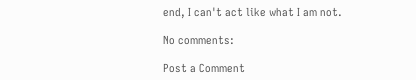end, I can't act like what I am not.

No comments:

Post a Comment